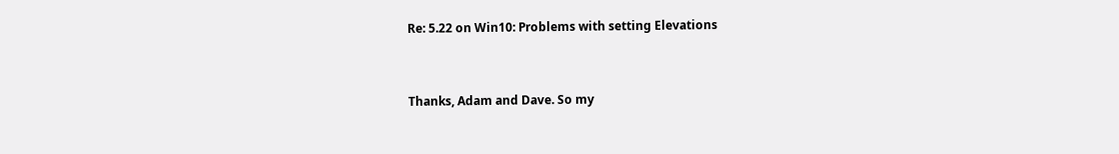Re: 5.22 on Win10: Problems with setting Elevations


Thanks, Adam and Dave. So my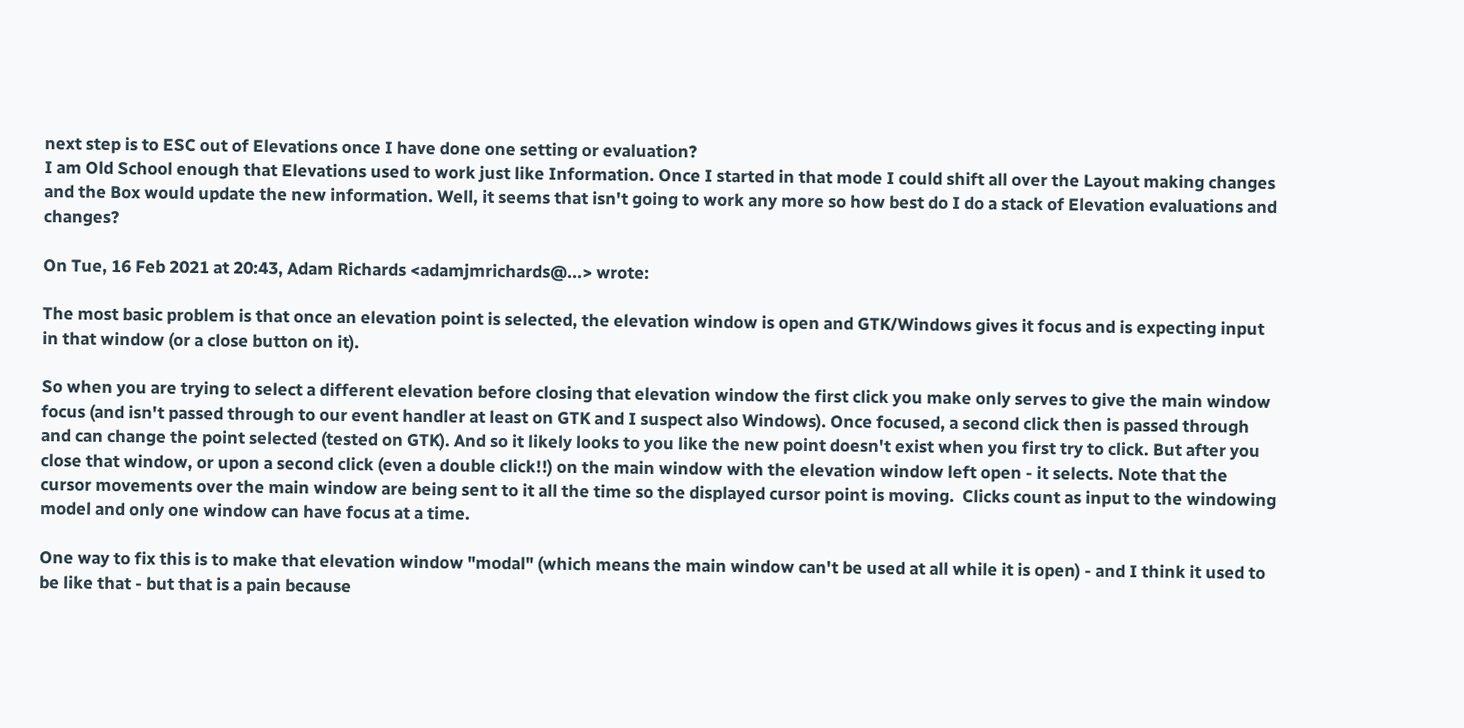next step is to ESC out of Elevations once I have done one setting or evaluation?
I am Old School enough that Elevations used to work just like Information. Once I started in that mode I could shift all over the Layout making changes and the Box would update the new information. Well, it seems that isn't going to work any more so how best do I do a stack of Elevation evaluations and changes?

On Tue, 16 Feb 2021 at 20:43, Adam Richards <adamjmrichards@...> wrote:

The most basic problem is that once an elevation point is selected, the elevation window is open and GTK/Windows gives it focus and is expecting input in that window (or a close button on it).

So when you are trying to select a different elevation before closing that elevation window the first click you make only serves to give the main window focus (and isn't passed through to our event handler at least on GTK and I suspect also Windows). Once focused, a second click then is passed through and can change the point selected (tested on GTK). And so it likely looks to you like the new point doesn't exist when you first try to click. But after you close that window, or upon a second click (even a double click!!) on the main window with the elevation window left open - it selects. Note that the cursor movements over the main window are being sent to it all the time so the displayed cursor point is moving.  Clicks count as input to the windowing model and only one window can have focus at a time.

One way to fix this is to make that elevation window "modal" (which means the main window can't be used at all while it is open) - and I think it used to be like that - but that is a pain because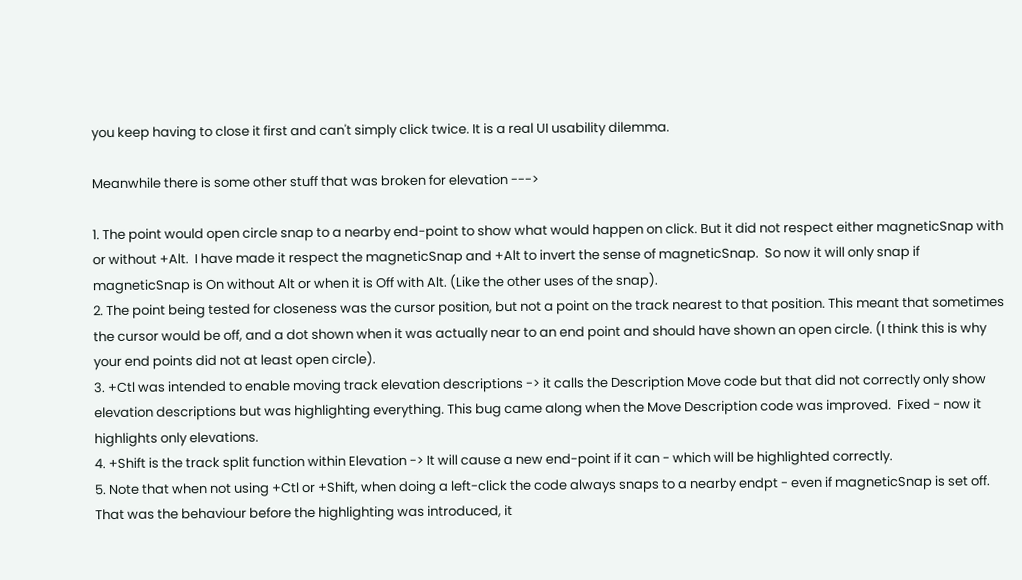you keep having to close it first and can't simply click twice. It is a real UI usability dilemma.

Meanwhile there is some other stuff that was broken for elevation --->

1. The point would open circle snap to a nearby end-point to show what would happen on click. But it did not respect either magneticSnap with or without +Alt.  I have made it respect the magneticSnap and +Alt to invert the sense of magneticSnap.  So now it will only snap if magneticSnap is On without Alt or when it is Off with Alt. (Like the other uses of the snap).
2. The point being tested for closeness was the cursor position, but not a point on the track nearest to that position. This meant that sometimes the cursor would be off, and a dot shown when it was actually near to an end point and should have shown an open circle. (I think this is why your end points did not at least open circle).
3. +Ctl was intended to enable moving track elevation descriptions -> it calls the Description Move code but that did not correctly only show elevation descriptions but was highlighting everything. This bug came along when the Move Description code was improved.  Fixed - now it highlights only elevations.
4. +Shift is the track split function within Elevation -> It will cause a new end-point if it can - which will be highlighted correctly.
5. Note that when not using +Ctl or +Shift, when doing a left-click the code always snaps to a nearby endpt - even if magneticSnap is set off. That was the behaviour before the highlighting was introduced, it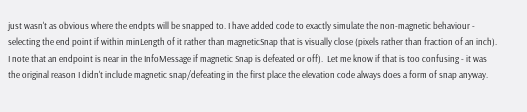just wasn't as obvious where the endpts will be snapped to. I have added code to exactly simulate the non-magnetic behaviour - selecting the end point if within minLength of it rather than magneticSnap that is visually close (pixels rather than fraction of an inch). I note that an endpoint is near in the InfoMessage if magnetic Snap is defeated or off).  Let me know if that is too confusing - it was the original reason I didn't include magnetic snap/defeating in the first place the elevation code always does a form of snap anyway.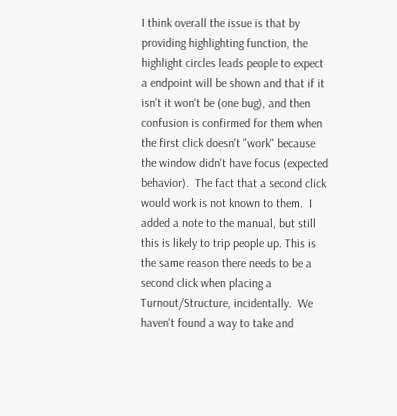I think overall the issue is that by providing highlighting function, the highlight circles leads people to expect a endpoint will be shown and that if it isn't it won't be (one bug), and then confusion is confirmed for them when the first click doesn't "work" because the window didn't have focus (expected behavior).  The fact that a second click would work is not known to them.  I added a note to the manual, but still this is likely to trip people up. This is the same reason there needs to be a second click when placing a Turnout/Structure, incidentally.  We haven't found a way to take and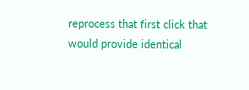reprocess that first click that would provide identical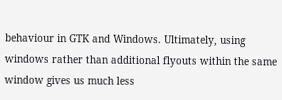behaviour in GTK and Windows. Ultimately, using windows rather than additional flyouts within the same window gives us much less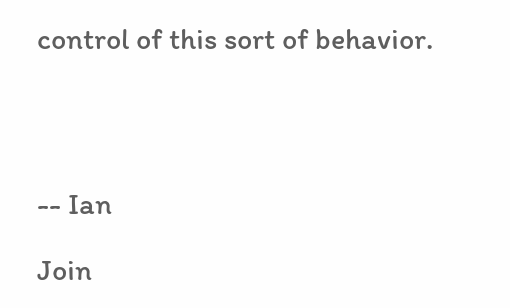control of this sort of behavior.




-- Ian

Join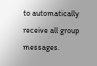to automatically receive all group messages.